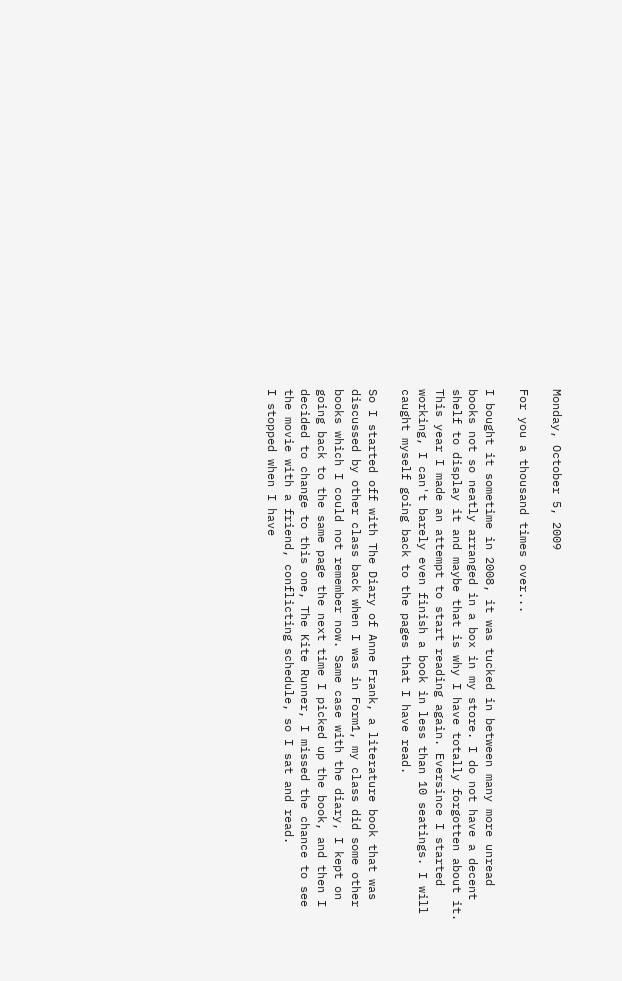Monday, October 5, 2009

For you a thousand times over...

I bought it sometime in 2008, it was tucked in between many more unread books not so neatly arranged in a box in my store. I do not have a decent shelf to display it and maybe that is why I have totally forgotten about it. This year I made an attempt to start reading again. Eversince I started working, I can't barely even finish a book in less than 10 seatings. I will caught myself going back to the pages that I have read.

So I started off with The Diary of Anne Frank, a literature book that was discussed by other class back when I was in Form1, my class did some other books which I could not remember now. Same case with the diary, I kept on going back to the same page the next time I picked up the book, and then I decided to change to this one, The Kite Runner, I missed the chance to see the movie with a friend, conflicting schedule, so I sat and read.
I stopped when I have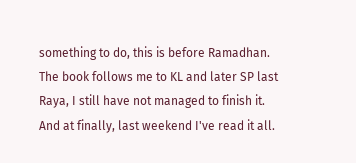something to do, this is before Ramadhan. The book follows me to KL and later SP last Raya, I still have not managed to finish it. And at finally, last weekend I've read it all.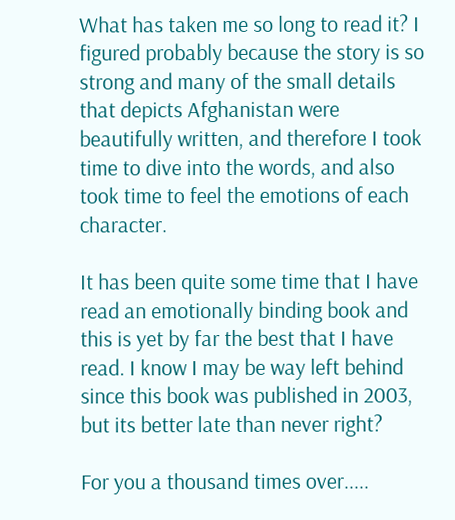What has taken me so long to read it? I figured probably because the story is so strong and many of the small details that depicts Afghanistan were beautifully written, and therefore I took time to dive into the words, and also took time to feel the emotions of each character.

It has been quite some time that I have read an emotionally binding book and this is yet by far the best that I have read. I know I may be way left behind since this book was published in 2003, but its better late than never right?

For you a thousand times over.....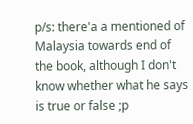p/s: there'a a mentioned of Malaysia towards end of the book, although I don't know whether what he says is true or false ;p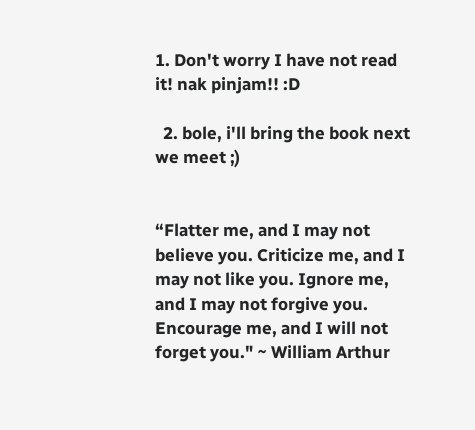1. Don't worry I have not read it! nak pinjam!! :D

  2. bole, i'll bring the book next we meet ;)


“Flatter me, and I may not believe you. Criticize me, and I may not like you. Ignore me, and I may not forgive you. Encourage me, and I will not forget you." ~ William Arthur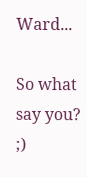Ward...

So what say you? ;)